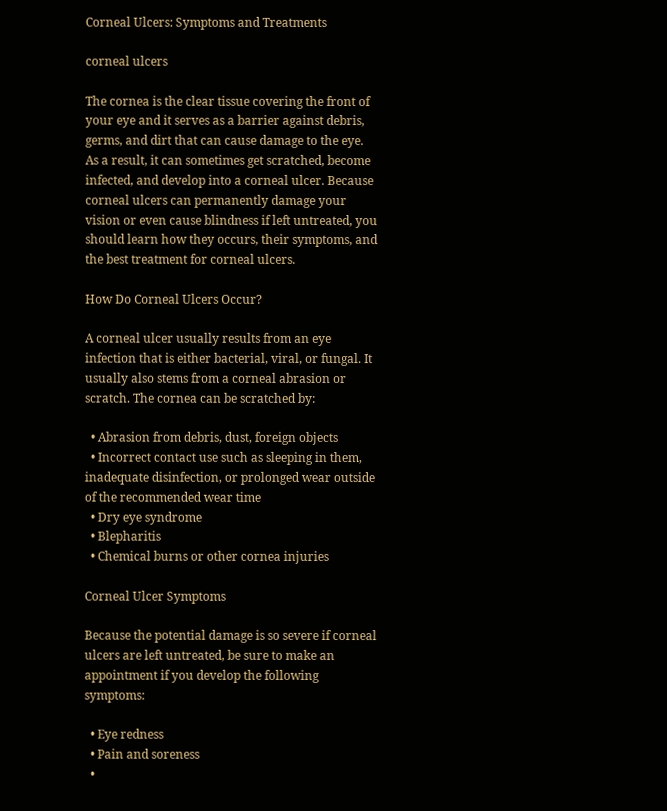Corneal Ulcers: Symptoms and Treatments

corneal ulcers

The cornea is the clear tissue covering the front of your eye and it serves as a barrier against debris, germs, and dirt that can cause damage to the eye. As a result, it can sometimes get scratched, become infected, and develop into a corneal ulcer. Because corneal ulcers can permanently damage your vision or even cause blindness if left untreated, you should learn how they occurs, their symptoms, and the best treatment for corneal ulcers.

How Do Corneal Ulcers Occur?

A corneal ulcer usually results from an eye infection that is either bacterial, viral, or fungal. It usually also stems from a corneal abrasion or scratch. The cornea can be scratched by:

  • Abrasion from debris, dust, foreign objects
  • Incorrect contact use such as sleeping in them, inadequate disinfection, or prolonged wear outside of the recommended wear time
  • Dry eye syndrome
  • Blepharitis
  • Chemical burns or other cornea injuries

Corneal Ulcer Symptoms

Because the potential damage is so severe if corneal ulcers are left untreated, be sure to make an appointment if you develop the following symptoms:

  • Eye redness
  • Pain and soreness
  •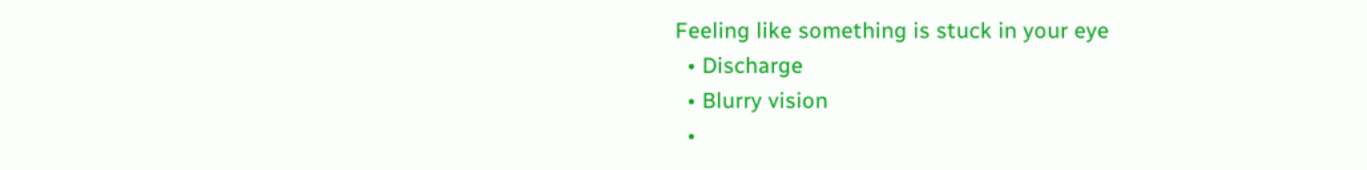Feeling like something is stuck in your eye
  • Discharge
  • Blurry vision
  •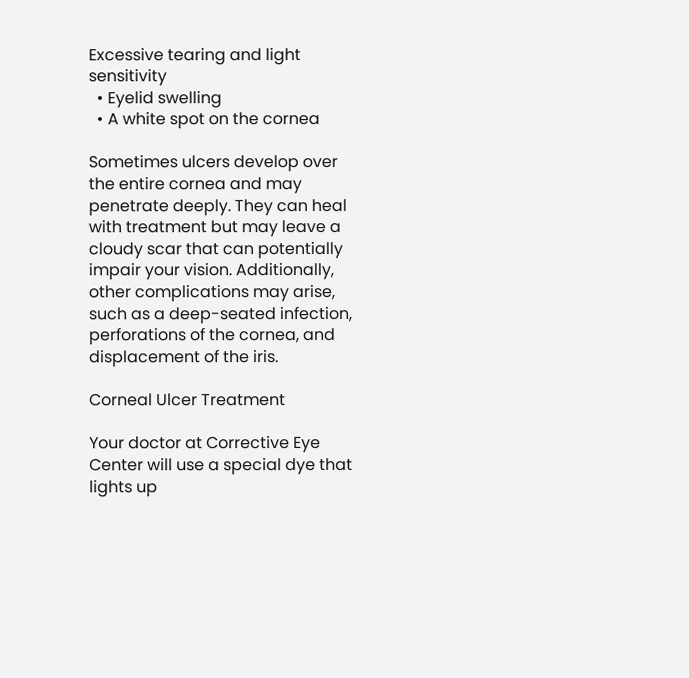Excessive tearing and light sensitivity
  • Eyelid swelling
  • A white spot on the cornea

Sometimes ulcers develop over the entire cornea and may penetrate deeply. They can heal with treatment but may leave a cloudy scar that can potentially impair your vision. Additionally, other complications may arise, such as a deep-seated infection, perforations of the cornea, and displacement of the iris.

Corneal Ulcer Treatment

Your doctor at Corrective Eye Center will use a special dye that lights up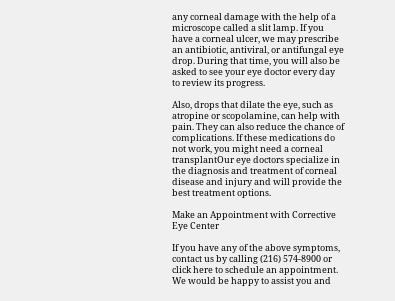any corneal damage with the help of a microscope called a slit lamp. If you have a corneal ulcer, we may prescribe an antibiotic, antiviral, or antifungal eye drop. During that time, you will also be asked to see your eye doctor every day to review its progress.

Also, drops that dilate the eye, such as atropine or scopolamine, can help with pain. They can also reduce the chance of complications. If these medications do not work, you might need a corneal transplantOur eye doctors specialize in the diagnosis and treatment of corneal disease and injury and will provide the best treatment options.

Make an Appointment with Corrective Eye Center

If you have any of the above symptoms, contact us by calling (216) 574-8900 or click here to schedule an appointment. We would be happy to assist you and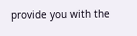provide you with the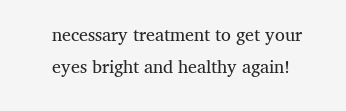necessary treatment to get your eyes bright and healthy again!